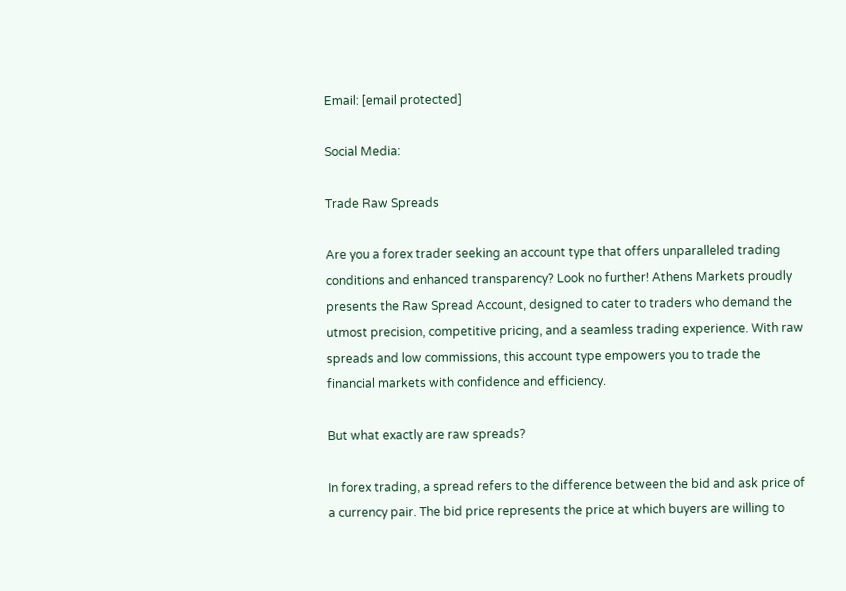Email: [email protected]

Social Media:

Trade Raw Spreads

Are you a forex trader seeking an account type that offers unparalleled trading conditions and enhanced transparency? Look no further! Athens Markets proudly presents the Raw Spread Account, designed to cater to traders who demand the utmost precision, competitive pricing, and a seamless trading experience. With raw spreads and low commissions, this account type empowers you to trade the financial markets with confidence and efficiency.

But what exactly are raw spreads?

In forex trading, a spread refers to the difference between the bid and ask price of a currency pair. The bid price represents the price at which buyers are willing to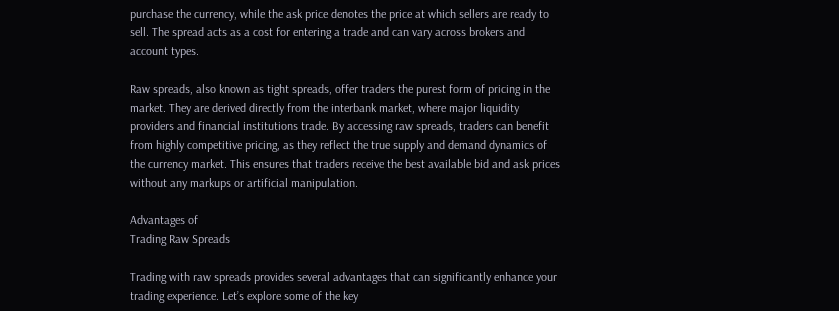purchase the currency, while the ask price denotes the price at which sellers are ready to sell. The spread acts as a cost for entering a trade and can vary across brokers and account types.

Raw spreads, also known as tight spreads, offer traders the purest form of pricing in the market. They are derived directly from the interbank market, where major liquidity providers and financial institutions trade. By accessing raw spreads, traders can benefit from highly competitive pricing, as they reflect the true supply and demand dynamics of the currency market. This ensures that traders receive the best available bid and ask prices without any markups or artificial manipulation.

Advantages of
Trading Raw Spreads

Trading with raw spreads provides several advantages that can significantly enhance your trading experience. Let’s explore some of the key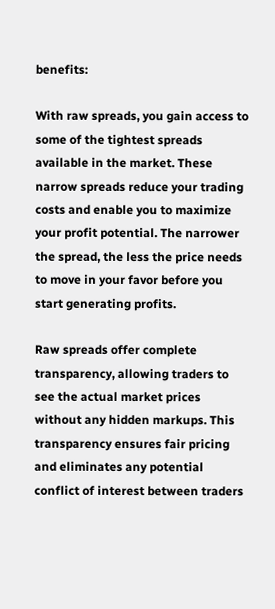benefits:

With raw spreads, you gain access to some of the tightest spreads available in the market. These narrow spreads reduce your trading costs and enable you to maximize your profit potential. The narrower the spread, the less the price needs to move in your favor before you start generating profits.

Raw spreads offer complete transparency, allowing traders to see the actual market prices without any hidden markups. This transparency ensures fair pricing and eliminates any potential conflict of interest between traders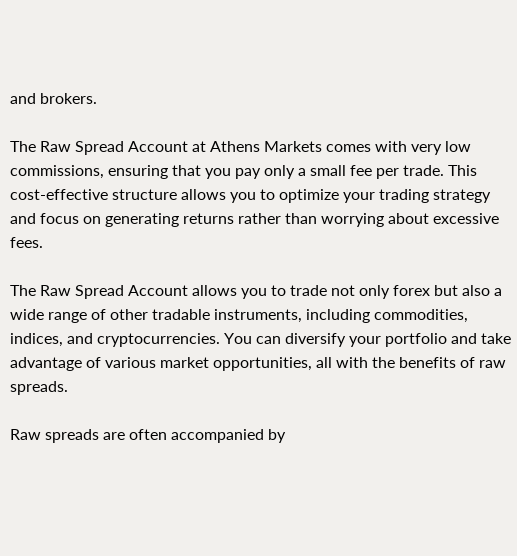and brokers.

The Raw Spread Account at Athens Markets comes with very low commissions, ensuring that you pay only a small fee per trade. This cost-effective structure allows you to optimize your trading strategy and focus on generating returns rather than worrying about excessive fees.

The Raw Spread Account allows you to trade not only forex but also a wide range of other tradable instruments, including commodities, indices, and cryptocurrencies. You can diversify your portfolio and take advantage of various market opportunities, all with the benefits of raw spreads.

Raw spreads are often accompanied by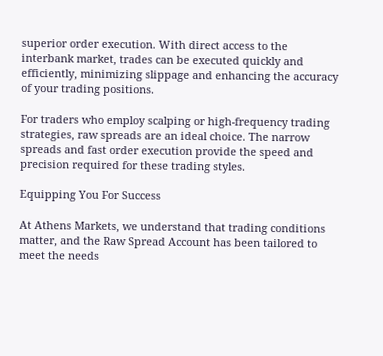superior order execution. With direct access to the interbank market, trades can be executed quickly and efficiently, minimizing slippage and enhancing the accuracy of your trading positions.

For traders who employ scalping or high-frequency trading strategies, raw spreads are an ideal choice. The narrow spreads and fast order execution provide the speed and precision required for these trading styles.

Equipping You For Success

At Athens Markets, we understand that trading conditions matter, and the Raw Spread Account has been tailored to meet the needs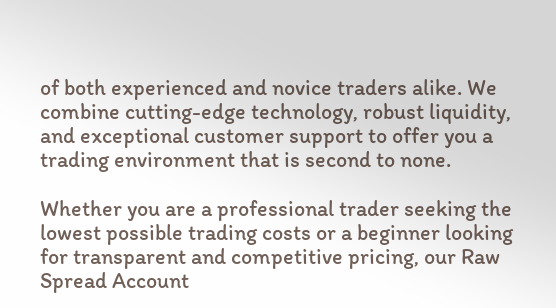of both experienced and novice traders alike. We combine cutting-edge technology, robust liquidity, and exceptional customer support to offer you a trading environment that is second to none.

Whether you are a professional trader seeking the lowest possible trading costs or a beginner looking for transparent and competitive pricing, our Raw Spread Account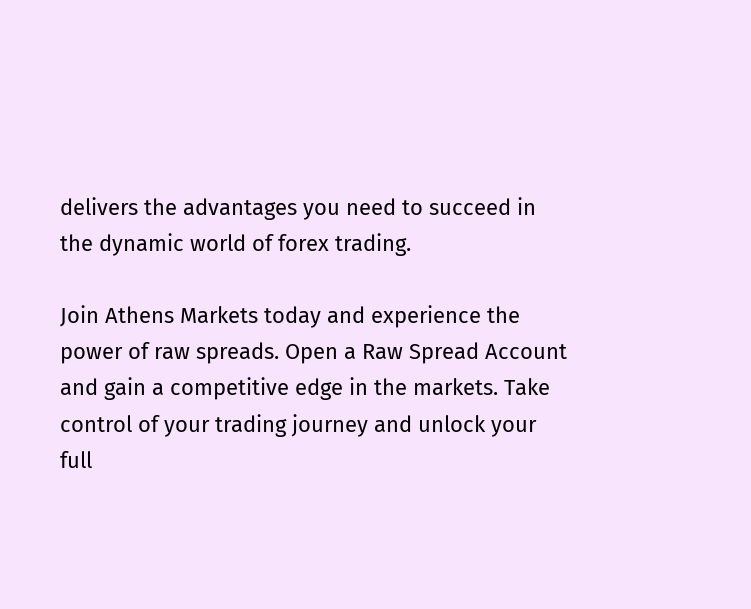delivers the advantages you need to succeed in the dynamic world of forex trading.

Join Athens Markets today and experience the power of raw spreads. Open a Raw Spread Account and gain a competitive edge in the markets. Take control of your trading journey and unlock your full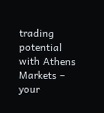trading potential with Athens Markets – your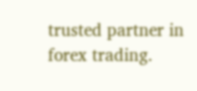trusted partner in forex trading.